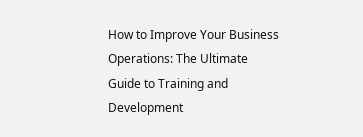How to Improve Your Business Operations: The Ultimate Guide to Training and Development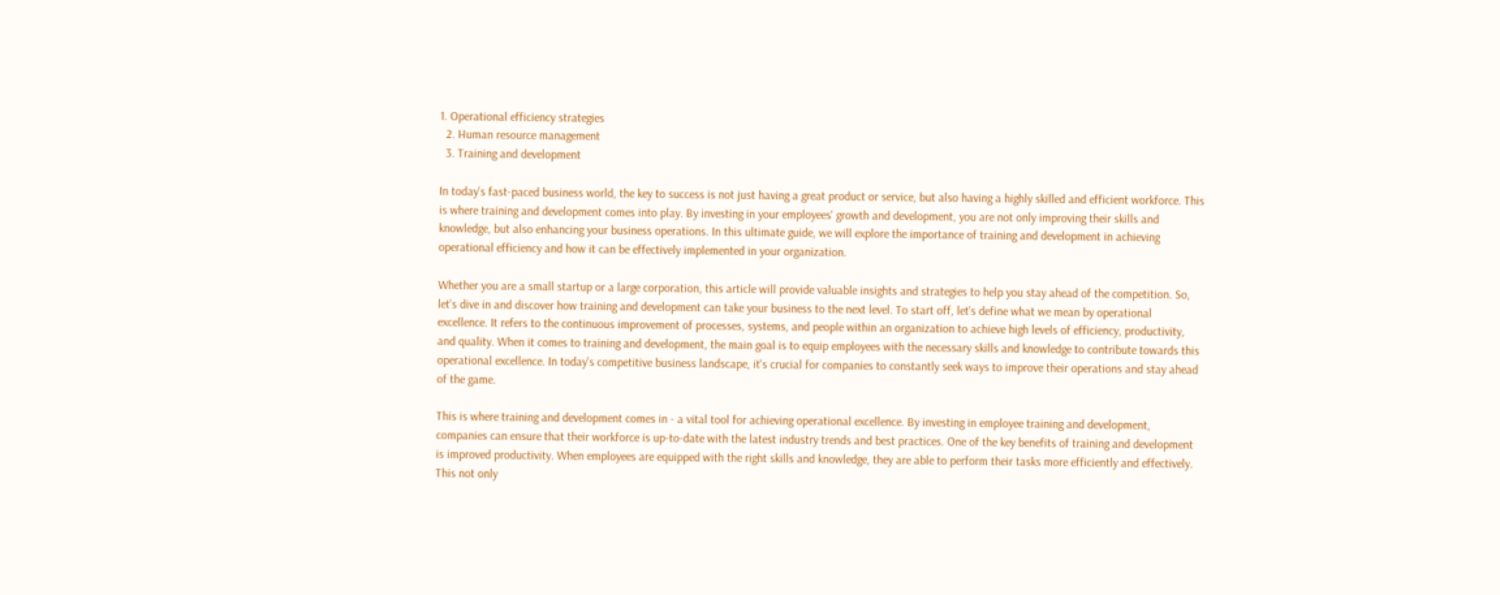1. Operational efficiency strategies
  2. Human resource management
  3. Training and development

In today's fast-paced business world, the key to success is not just having a great product or service, but also having a highly skilled and efficient workforce. This is where training and development comes into play. By investing in your employees' growth and development, you are not only improving their skills and knowledge, but also enhancing your business operations. In this ultimate guide, we will explore the importance of training and development in achieving operational efficiency and how it can be effectively implemented in your organization.

Whether you are a small startup or a large corporation, this article will provide valuable insights and strategies to help you stay ahead of the competition. So, let's dive in and discover how training and development can take your business to the next level. To start off, let's define what we mean by operational excellence. It refers to the continuous improvement of processes, systems, and people within an organization to achieve high levels of efficiency, productivity, and quality. When it comes to training and development, the main goal is to equip employees with the necessary skills and knowledge to contribute towards this operational excellence. In today's competitive business landscape, it's crucial for companies to constantly seek ways to improve their operations and stay ahead of the game.

This is where training and development comes in - a vital tool for achieving operational excellence. By investing in employee training and development, companies can ensure that their workforce is up-to-date with the latest industry trends and best practices. One of the key benefits of training and development is improved productivity. When employees are equipped with the right skills and knowledge, they are able to perform their tasks more efficiently and effectively. This not only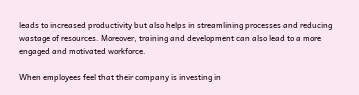leads to increased productivity but also helps in streamlining processes and reducing wastage of resources. Moreover, training and development can also lead to a more engaged and motivated workforce.

When employees feel that their company is investing in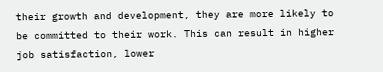their growth and development, they are more likely to be committed to their work. This can result in higher job satisfaction, lower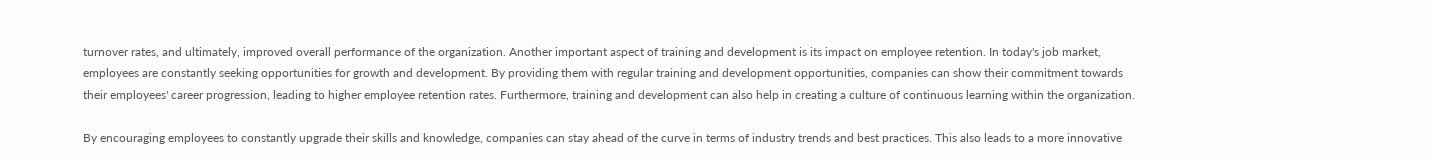turnover rates, and ultimately, improved overall performance of the organization. Another important aspect of training and development is its impact on employee retention. In today's job market, employees are constantly seeking opportunities for growth and development. By providing them with regular training and development opportunities, companies can show their commitment towards their employees' career progression, leading to higher employee retention rates. Furthermore, training and development can also help in creating a culture of continuous learning within the organization.

By encouraging employees to constantly upgrade their skills and knowledge, companies can stay ahead of the curve in terms of industry trends and best practices. This also leads to a more innovative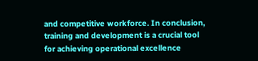and competitive workforce. In conclusion, training and development is a crucial tool for achieving operational excellence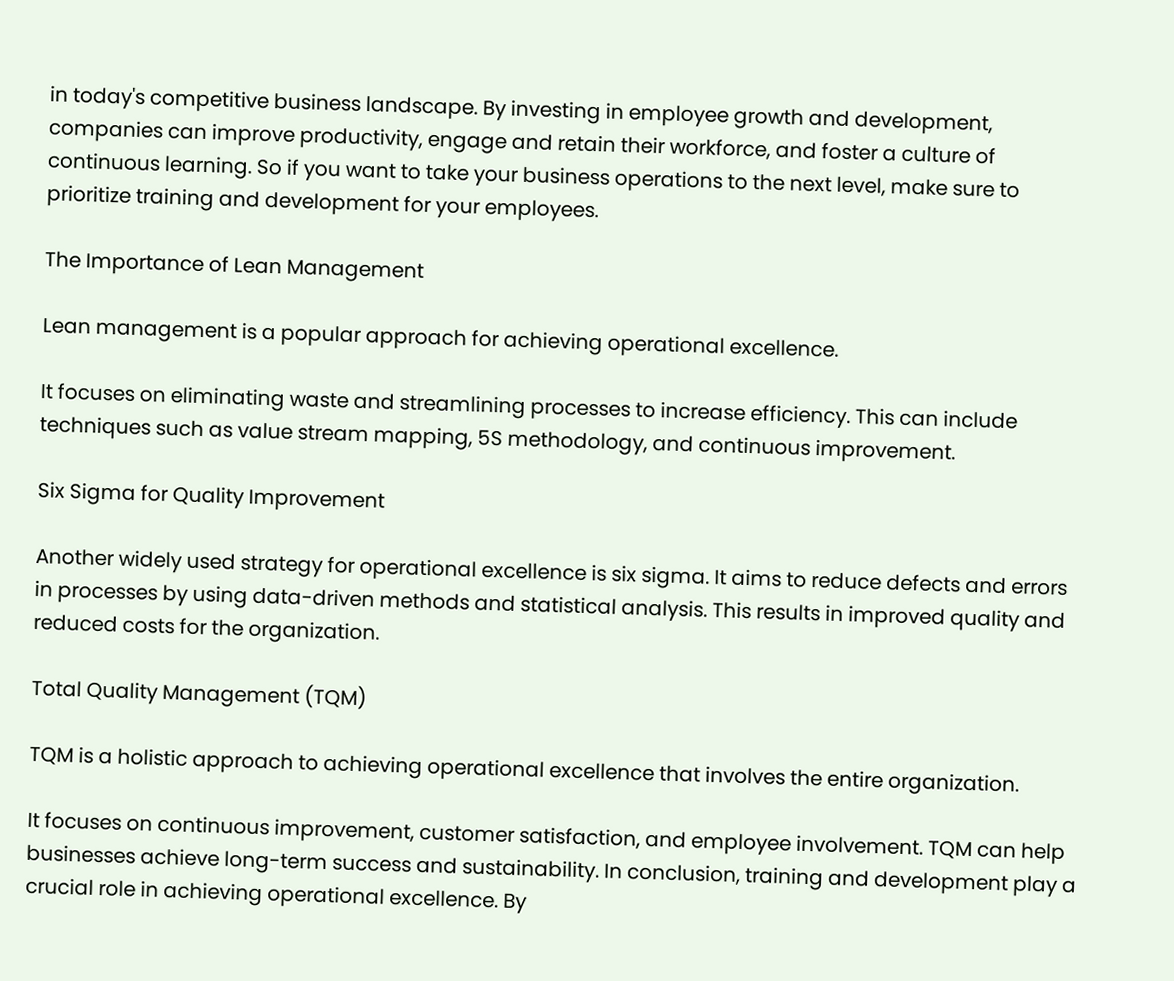in today's competitive business landscape. By investing in employee growth and development, companies can improve productivity, engage and retain their workforce, and foster a culture of continuous learning. So if you want to take your business operations to the next level, make sure to prioritize training and development for your employees.

The Importance of Lean Management

Lean management is a popular approach for achieving operational excellence.

It focuses on eliminating waste and streamlining processes to increase efficiency. This can include techniques such as value stream mapping, 5S methodology, and continuous improvement.

Six Sigma for Quality Improvement

Another widely used strategy for operational excellence is six sigma. It aims to reduce defects and errors in processes by using data-driven methods and statistical analysis. This results in improved quality and reduced costs for the organization.

Total Quality Management (TQM)

TQM is a holistic approach to achieving operational excellence that involves the entire organization.

It focuses on continuous improvement, customer satisfaction, and employee involvement. TQM can help businesses achieve long-term success and sustainability. In conclusion, training and development play a crucial role in achieving operational excellence. By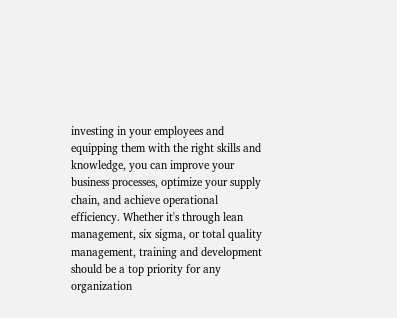investing in your employees and equipping them with the right skills and knowledge, you can improve your business processes, optimize your supply chain, and achieve operational efficiency. Whether it's through lean management, six sigma, or total quality management, training and development should be a top priority for any organization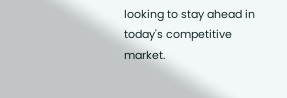looking to stay ahead in today's competitive market.